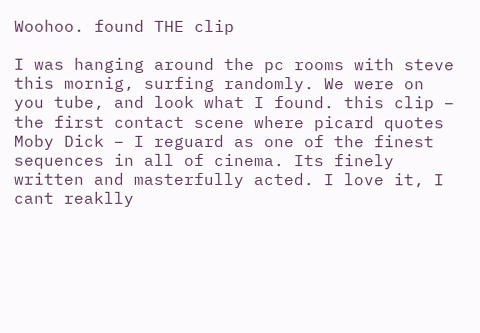Woohoo. found THE clip

I was hanging around the pc rooms with steve this mornig, surfing randomly. We were on you tube, and look what I found. this clip – the first contact scene where picard quotes Moby Dick – I reguard as one of the finest sequences in all of cinema. Its finely written and masterfully acted. I love it, I cant reaklly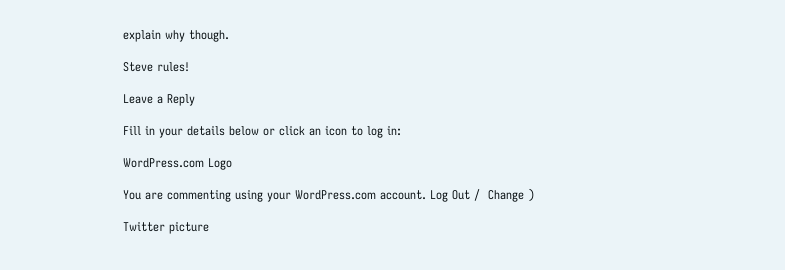explain why though.

Steve rules!

Leave a Reply

Fill in your details below or click an icon to log in:

WordPress.com Logo

You are commenting using your WordPress.com account. Log Out /  Change )

Twitter picture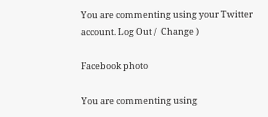You are commenting using your Twitter account. Log Out /  Change )

Facebook photo

You are commenting using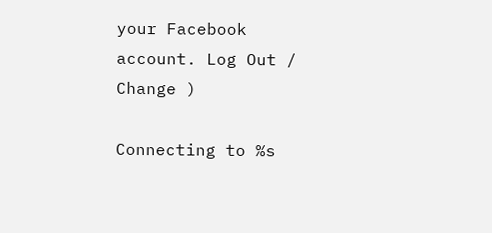your Facebook account. Log Out /  Change )

Connecting to %s